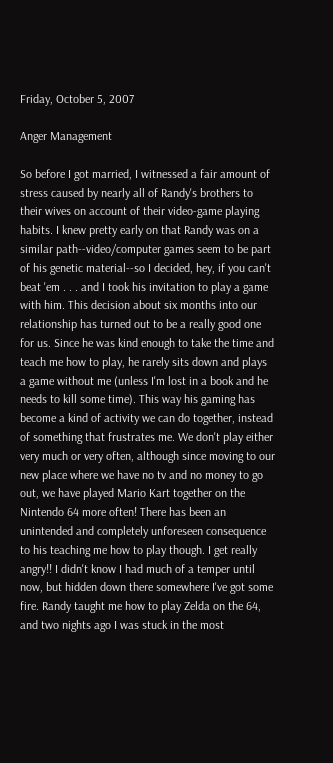Friday, October 5, 2007

Anger Management

So before I got married, I witnessed a fair amount of stress caused by nearly all of Randy's brothers to their wives on account of their video-game playing habits. I knew pretty early on that Randy was on a similar path--video/computer games seem to be part of his genetic material--so I decided, hey, if you can't beat 'em . . . and I took his invitation to play a game with him. This decision about six months into our relationship has turned out to be a really good one for us. Since he was kind enough to take the time and teach me how to play, he rarely sits down and plays a game without me (unless I'm lost in a book and he needs to kill some time). This way his gaming has become a kind of activity we can do together, instead of something that frustrates me. We don't play either very much or very often, although since moving to our new place where we have no tv and no money to go out, we have played Mario Kart together on the Nintendo 64 more often! There has been an unintended and completely unforeseen consequence to his teaching me how to play though. I get really angry!! I didn't know I had much of a temper until now, but hidden down there somewhere I've got some fire. Randy taught me how to play Zelda on the 64, and two nights ago I was stuck in the most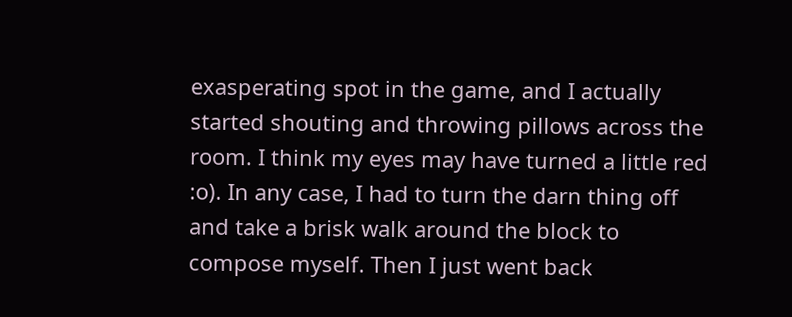exasperating spot in the game, and I actually started shouting and throwing pillows across the room. I think my eyes may have turned a little red :o). In any case, I had to turn the darn thing off and take a brisk walk around the block to compose myself. Then I just went back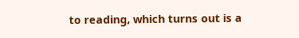to reading, which turns out is a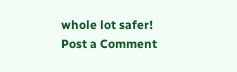whole lot safer!
Post a Comment